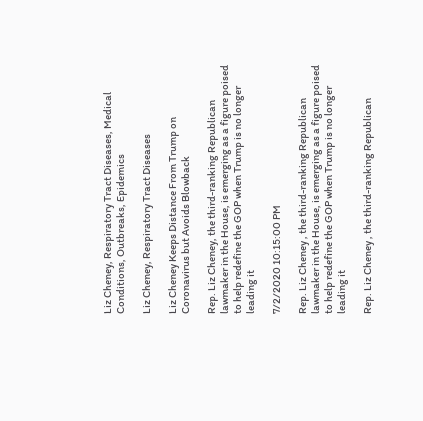Liz Cheney, Respiratory Tract Diseases, Medical Conditions, Outbreaks, Epidemics

Liz Cheney, Respiratory Tract Diseases

Liz Cheney Keeps Distance From Trump on Coronavirus but Avoids Blowback

Rep. Liz Cheney, the third-ranking Republican lawmaker in the House, is emerging as a figure poised to help redefine the GOP when Trump is no longer leading it

7/2/2020 10:15:00 PM

Rep. Liz Cheney , the third-ranking Republican lawmaker in the House, is emerging as a figure poised to help redefine the GOP when Trump is no longer leading it

Rep. Liz Cheney , the third-ranking Republican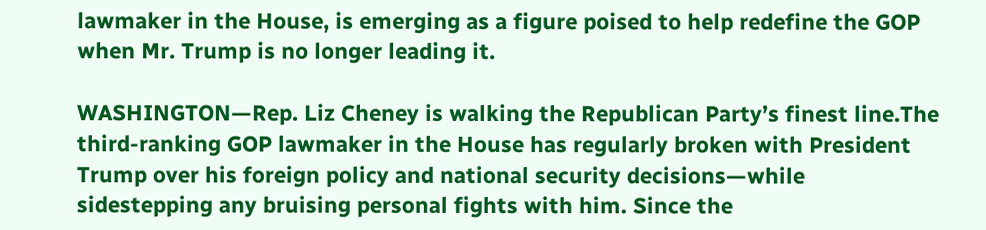lawmaker in the House, is emerging as a figure poised to help redefine the GOP when Mr. Trump is no longer leading it.

WASHINGTON—Rep. Liz Cheney is walking the Republican Party’s finest line.The third-ranking GOP lawmaker in the House has regularly broken with President Trump over his foreign policy and national security decisions—while sidestepping any bruising personal fights with him. Since the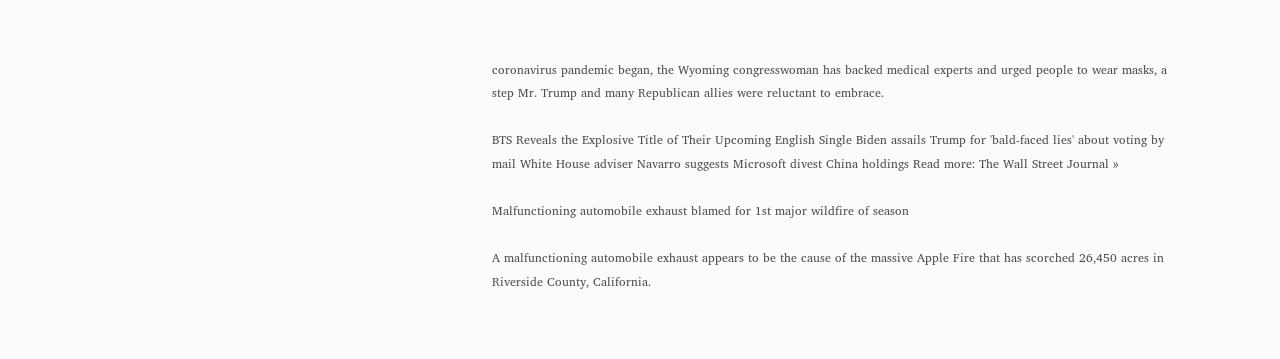coronavirus pandemic began, the Wyoming congresswoman has backed medical experts and urged people to wear masks, a step Mr. Trump and many Republican allies were reluctant to embrace.

BTS Reveals the Explosive Title of Their Upcoming English Single Biden assails Trump for 'bald-faced lies' about voting by mail White House adviser Navarro suggests Microsoft divest China holdings Read more: The Wall Street Journal »

Malfunctioning automobile exhaust blamed for 1st major wildfire of season

A malfunctioning automobile exhaust appears to be the cause of the massive Apple Fire that has scorched 26,450 acres in Riverside County, California.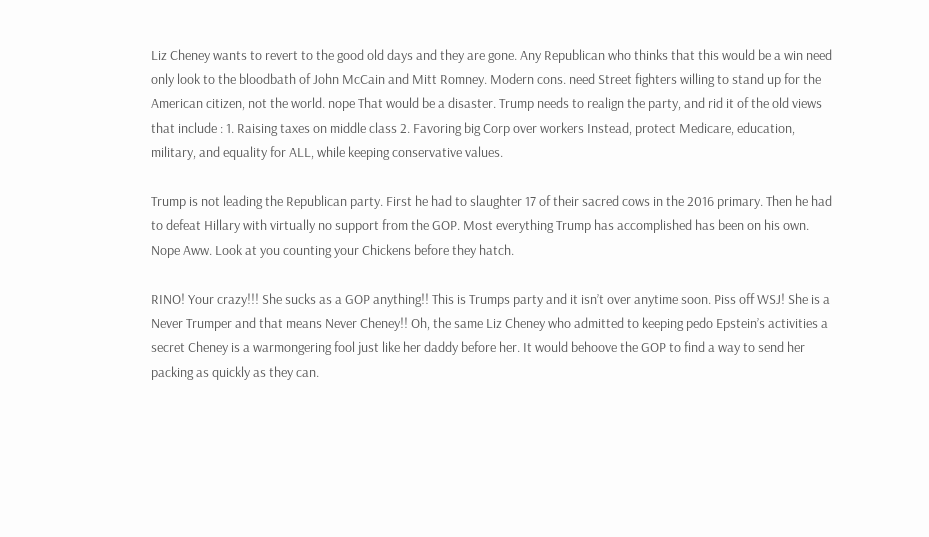Liz Cheney wants to revert to the good old days and they are gone. Any Republican who thinks that this would be a win need only look to the bloodbath of John McCain and Mitt Romney. Modern cons. need Street fighters willing to stand up for the American citizen, not the world. nope That would be a disaster. Trump needs to realign the party, and rid it of the old views that include : 1. Raising taxes on middle class 2. Favoring big Corp over workers Instead, protect Medicare, education, military, and equality for ALL, while keeping conservative values.

Trump is not leading the Republican party. First he had to slaughter 17 of their sacred cows in the 2016 primary. Then he had to defeat Hillary with virtually no support from the GOP. Most everything Trump has accomplished has been on his own. Nope Aww. Look at you counting your Chickens before they hatch.

RINO! Your crazy!!! She sucks as a GOP anything!! This is Trumps party and it isn’t over anytime soon. Piss off WSJ! She is a Never Trumper and that means Never Cheney!! Oh, the same Liz Cheney who admitted to keeping pedo Epstein’s activities a secret Cheney is a warmongering fool just like her daddy before her. It would behoove the GOP to find a way to send her packing as quickly as they can.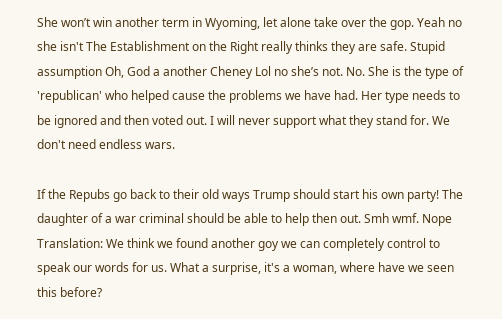She won’t win another term in Wyoming, let alone take over the gop. Yeah no she isn't The Establishment on the Right really thinks they are safe. Stupid assumption Oh, God a another Cheney Lol no she’s not. No. She is the type of 'republican' who helped cause the problems we have had. Her type needs to be ignored and then voted out. I will never support what they stand for. We don't need endless wars.

If the Repubs go back to their old ways Trump should start his own party! The daughter of a war criminal should be able to help then out. Smh wmf. Nope Translation: We think we found another goy we can completely control to speak our words for us. What a surprise, it's a woman, where have we seen this before?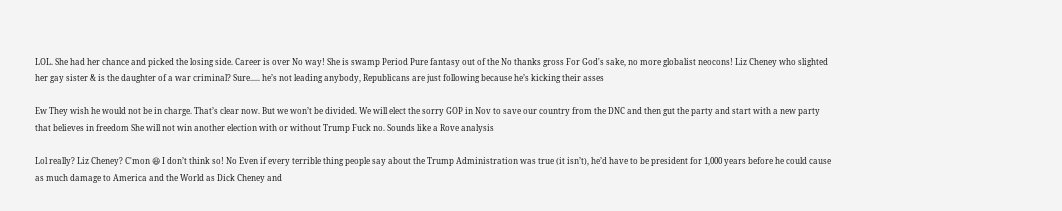LOL. She had her chance and picked the losing side. Career is over No way! She is swamp Period Pure fantasy out of the No thanks gross For God's sake, no more globalist neocons! Liz Cheney who slighted her gay sister & is the daughter of a war criminal? Sure..... he’s not leading anybody, Republicans are just following because he’s kicking their asses

Ew They wish he would not be in charge. That’s clear now. But we won’t be divided. We will elect the sorry GOP in Nov to save our country from the DNC and then gut the party and start with a new party that believes in freedom She will not win another election with or without Trump Fuck no. Sounds like a Rove analysis

Lol really? Liz Cheney? C'mon 😆 I don’t think so! No Even if every terrible thing people say about the Trump Administration was true (it isn’t), he’d have to be president for 1,000 years before he could cause as much damage to America and the World as Dick Cheney and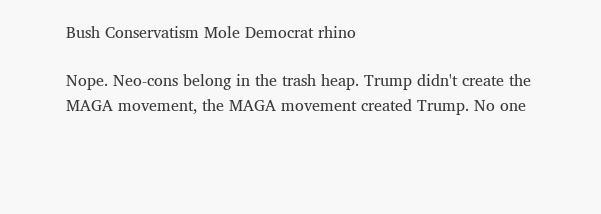Bush Conservatism Mole Democrat rhino

Nope. Neo-cons belong in the trash heap. Trump didn't create the MAGA movement, the MAGA movement created Trump. No one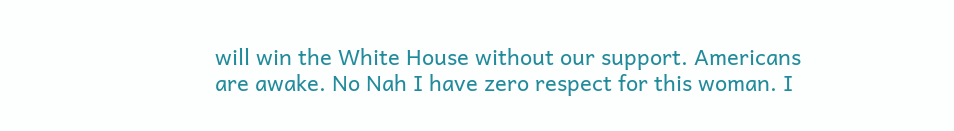will win the White House without our support. Americans are awake. No Nah I have zero respect for this woman. I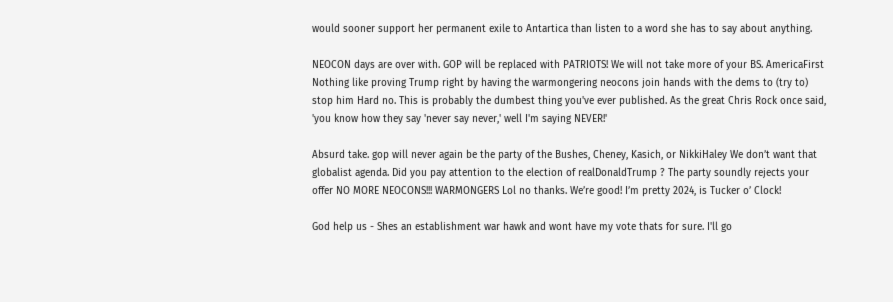would sooner support her permanent exile to Antartica than listen to a word she has to say about anything.

NEOCON days are over with. GOP will be replaced with PATRIOTS! We will not take more of your BS. AmericaFirst Nothing like proving Trump right by having the warmongering neocons join hands with the dems to (try to) stop him Hard no. This is probably the dumbest thing you've ever published. As the great Chris Rock once said, 'you know how they say 'never say never,' well I'm saying NEVER!'

Absurd take. gop will never again be the party of the Bushes, Cheney, Kasich, or NikkiHaley We don’t want that globalist agenda. Did you pay attention to the election of realDonaldTrump ? The party soundly rejects your offer NO MORE NEOCONS!!! WARMONGERS Lol no thanks. We’re good! I’m pretty 2024, is Tucker o’ Clock!

God help us - Shes an establishment war hawk and wont have my vote thats for sure. I'll go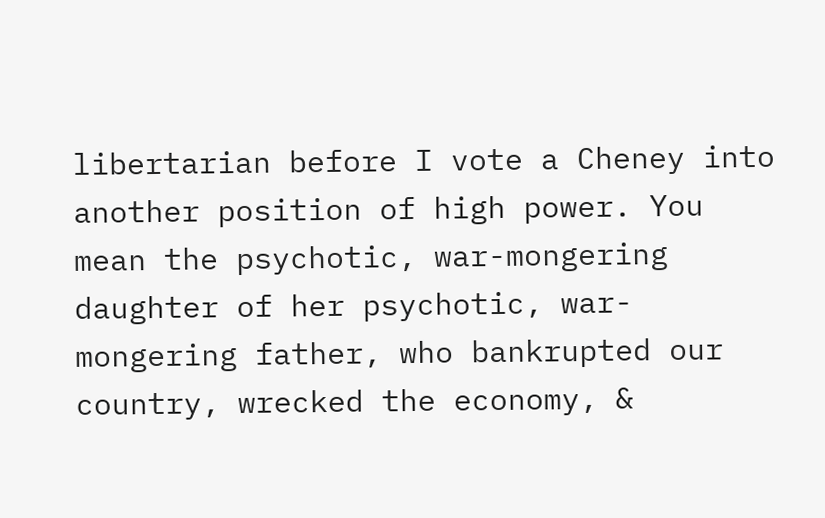libertarian before I vote a Cheney into another position of high power. You mean the psychotic, war-mongering daughter of her psychotic, war-mongering father, who bankrupted our country, wrecked the economy, &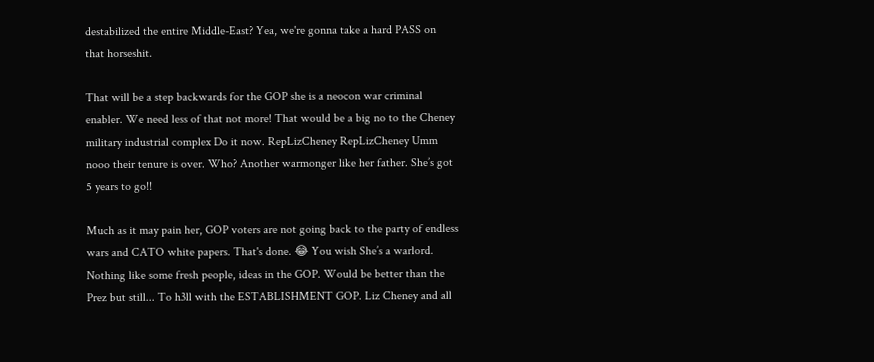destabilized the entire Middle-East? Yea, we're gonna take a hard PASS on that horseshit.

That will be a step backwards for the GOP she is a neocon war criminal enabler. We need less of that not more! That would be a big no to the Cheney military industrial complex Do it now. RepLizCheney RepLizCheney Umm nooo their tenure is over. Who? Another warmonger like her father. She’s got 5 years to go!!

Much as it may pain her, GOP voters are not going back to the party of endless wars and CATO white papers. That's done. 😂 You wish She’s a warlord. Nothing like some fresh people, ideas in the GOP. Would be better than the Prez but still... To h3ll with the ESTABLISHMENT GOP. Liz Cheney and all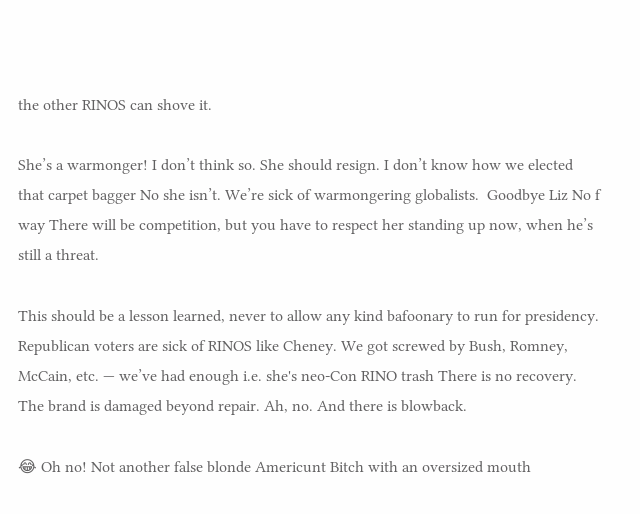the other RINOS can shove it.

She’s a warmonger! I don’t think so. She should resign. I don’t know how we elected that carpet bagger No she isn’t. We’re sick of warmongering globalists.  Goodbye Liz No f way There will be competition, but you have to respect her standing up now, when he’s still a threat.

This should be a lesson learned, never to allow any kind bafoonary to run for presidency. Republican voters are sick of RINOS like Cheney. We got screwed by Bush, Romney, McCain, etc. — we’ve had enough i.e. she's neo-Con RINO trash There is no recovery. The brand is damaged beyond repair. Ah, no. And there is blowback.

😂 Oh no! Not another false blonde Americunt Bitch with an oversized mouth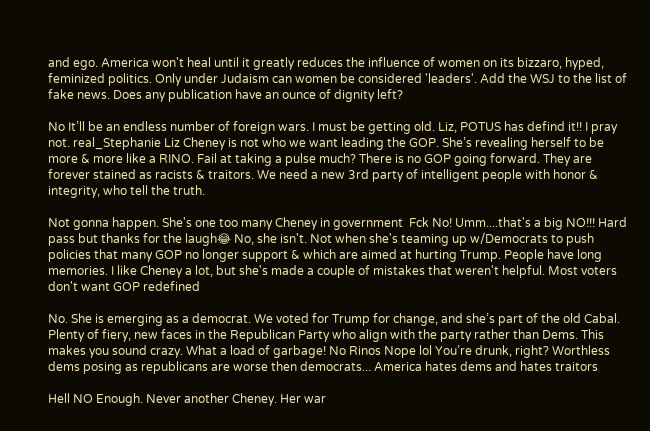and ego. America won't heal until it greatly reduces the influence of women on its bizzaro, hyped, feminized politics. Only under Judaism can women be considered 'leaders'. Add the WSJ to the list of fake news. Does any publication have an ounce of dignity left?

No It’ll be an endless number of foreign wars. I must be getting old. Liz, POTUS has defind it!! I pray not. real_Stephanie Liz Cheney is not who we want leading the GOP. She’s revealing herself to be more & more like a RINO. Fail at taking a pulse much? There is no GOP going forward. They are forever stained as racists & traitors. We need a new 3rd party of intelligent people with honor & integrity, who tell the truth.

Not gonna happen. She's one too many Cheney in government  Fck No! Umm....that's a big NO!!! Hard pass but thanks for the laugh😂 No, she isn't. Not when she's teaming up w/Democrats to push policies that many GOP no longer support & which are aimed at hurting Trump. People have long memories. I like Cheney a lot, but she's made a couple of mistakes that weren't helpful. Most voters don't want GOP redefined

No. She is emerging as a democrat. We voted for Trump for change, and she’s part of the old Cabal. Plenty of fiery, new faces in the Republican Party who align with the party rather than Dems. This makes you sound crazy. What a load of garbage! No Rinos Nope lol You’re drunk, right? Worthless dems posing as republicans are worse then democrats... America hates dems and hates traitors

Hell NO Enough. Never another Cheney. Her war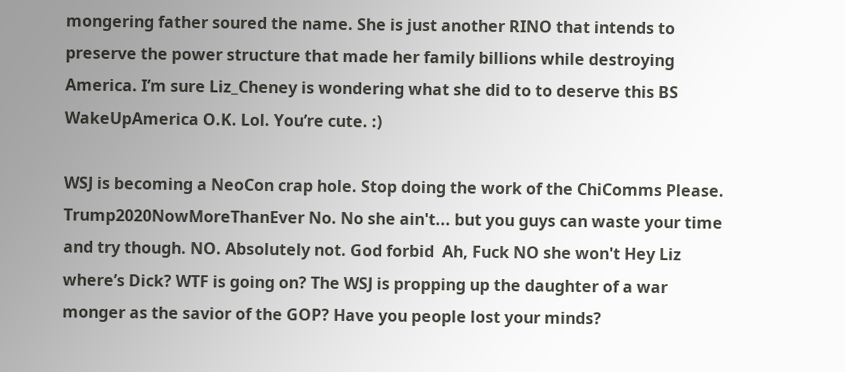mongering father soured the name. She is just another RINO that intends to preserve the power structure that made her family billions while destroying America. I’m sure Liz_Cheney is wondering what she did to to deserve this BS WakeUpAmerica O.K. Lol. You’re cute. :)

WSJ is becoming a NeoCon crap hole. Stop doing the work of the ChiComms Please. Trump2020NowMoreThanEver No. No she ain't... but you guys can waste your time and try though. NO. Absolutely not. God forbid  Ah, Fuck NO she won't Hey Liz where’s Dick? WTF is going on? The WSJ is propping up the daughter of a war monger as the savior of the GOP? Have you people lost your minds?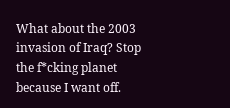What about the 2003 invasion of Iraq? Stop the f*cking planet because I want off.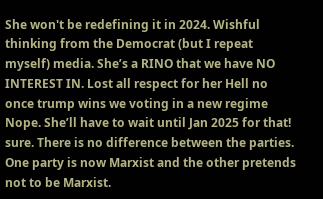She won't be redefining it in 2024. Wishful thinking from the Democrat (but I repeat myself) media. She’s a RINO that we have NO INTEREST IN. Lost all respect for her Hell no once trump wins we voting in a new regime Nope. She’ll have to wait until Jan 2025 for that!  sure. There is no difference between the parties. One party is now Marxist and the other pretends not to be Marxist.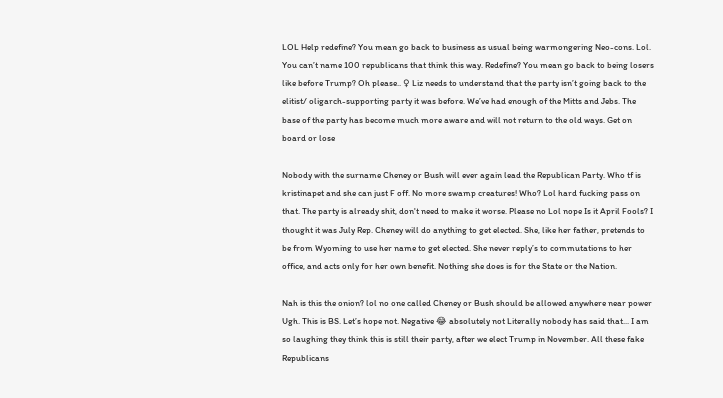LOL Help redefine? You mean go back to business as usual being warmongering Neo-cons. Lol. You can’t name 100 republicans that think this way. Redefine? You mean go back to being losers like before Trump? Oh please.. ♀ Liz needs to understand that the party isn’t going back to the elitist/ oligarch-supporting party it was before. We’ve had enough of the Mitts and Jebs. The base of the party has become much more aware and will not return to the old ways. Get on board or lose

Nobody with the surname Cheney or Bush will ever again lead the Republican Party. Who tf is kristinapet and she can just F off. No more swamp creatures! Who? Lol hard fucking pass on that. The party is already shit, don't need to make it worse. Please no Lol nope Is it April Fools? I thought it was July Rep. Cheney will do anything to get elected. She, like her father, pretends to be from Wyoming to use her name to get elected. She never reply’s to commutations to her office, and acts only for her own benefit. Nothing she does is for the State or the Nation.

Nah is this the onion? lol no one called Cheney or Bush should be allowed anywhere near power Ugh. This is BS. Let’s hope not. Negative 😂 absolutely not Literally nobody has said that... I am so laughing they think this is still their party, after we elect Trump in November. All these fake Republicans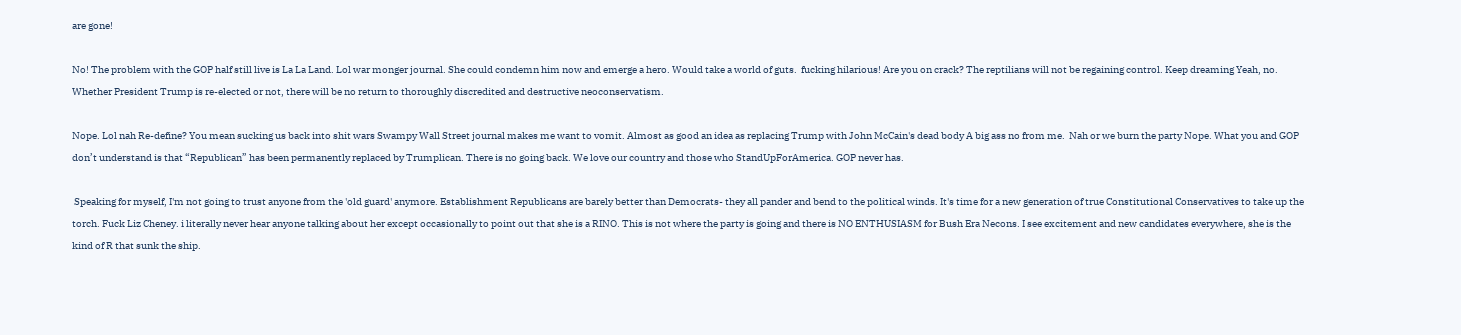are gone!

No! The problem with the GOP half still live is La La Land. Lol war monger journal. She could condemn him now and emerge a hero. Would take a world of guts.  fucking hilarious! Are you on crack? The reptilians will not be regaining control. Keep dreaming Yeah, no. Whether President Trump is re-elected or not, there will be no return to thoroughly discredited and destructive neoconservatism.

Nope. Lol nah Re-define? You mean sucking us back into shit wars Swampy Wall Street journal makes me want to vomit. Almost as good an idea as replacing Trump with John McCain's dead body A big ass no from me.  Nah or we burn the party Nope. What you and GOP don’t understand is that “Republican” has been permanently replaced by Trumplican. There is no going back. We love our country and those who StandUpForAmerica. GOP never has.

 Speaking for myself, I'm not going to trust anyone from the 'old guard' anymore. Establishment Republicans are barely better than Democrats- they all pander and bend to the political winds. It's time for a new generation of true Constitutional Conservatives to take up the torch. Fuck Liz Cheney. i literally never hear anyone talking about her except occasionally to point out that she is a RINO. This is not where the party is going and there is NO ENTHUSIASM for Bush Era Necons. I see excitement and new candidates everywhere, she is the kind of R that sunk the ship.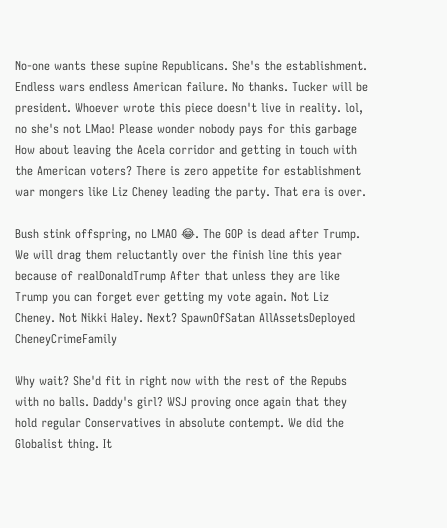No-one wants these supine Republicans. She's the establishment. Endless wars endless American failure. No thanks. Tucker will be president. Whoever wrote this piece doesn't live in reality. lol, no she's not LMao! Please wonder nobody pays for this garbage How about leaving the Acela corridor and getting in touch with the American voters? There is zero appetite for establishment war mongers like Liz Cheney leading the party. That era is over.

Bush stink offspring, no LMAO 😂. The GOP is dead after Trump. We will drag them reluctantly over the finish line this year because of realDonaldTrump After that unless they are like Trump you can forget ever getting my vote again. Not Liz Cheney. Not Nikki Haley. Next? SpawnOfSatan AllAssetsDeployed CheneyCrimeFamily

Why wait? She'd fit in right now with the rest of the Repubs with no balls. Daddy's girl? WSJ proving once again that they hold regular Conservatives in absolute contempt. We did the Globalist thing. It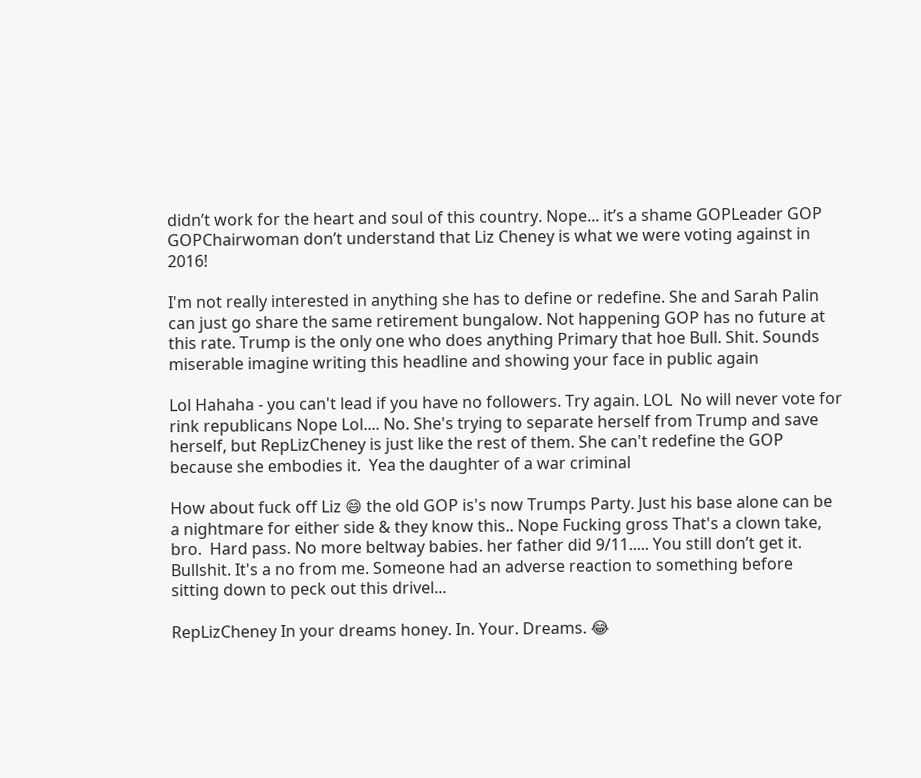didn’t work for the heart and soul of this country. Nope... it’s a shame GOPLeader GOP GOPChairwoman don’t understand that Liz Cheney is what we were voting against in 2016!

I'm not really interested in anything she has to define or redefine. She and Sarah Palin can just go share the same retirement bungalow. Not happening GOP has no future at this rate. Trump is the only one who does anything Primary that hoe Bull. Shit. Sounds miserable imagine writing this headline and showing your face in public again

Lol Hahaha - you can't lead if you have no followers. Try again. LOL  No will never vote for rink republicans Nope Lol.... No. She's trying to separate herself from Trump and save herself, but RepLizCheney is just like the rest of them. She can't redefine the GOP because she embodies it.  Yea the daughter of a war criminal

How about fuck off Liz 😄 the old GOP is's now Trumps Party. Just his base alone can be a nightmare for either side & they know this.. Nope Fucking gross That's a clown take, bro.  Hard pass. No more beltway babies. her father did 9/11..... You still don’t get it. Bullshit. It's a no from me. Someone had an adverse reaction to something before sitting down to peck out this drivel...

RepLizCheney In your dreams honey. In. Your. Dreams. 😂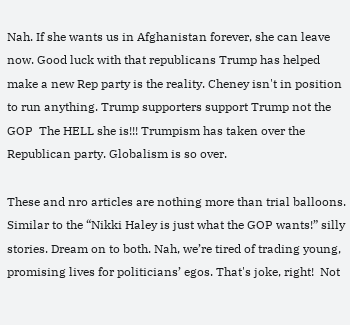Nah. If she wants us in Afghanistan forever, she can leave now. Good luck with that republicans Trump has helped make a new Rep party is the reality. Cheney isn't in position to run anything. Trump supporters support Trump not the GOP  The HELL she is!!! Trumpism has taken over the Republican party. Globalism is so over.

These and nro articles are nothing more than trial balloons. Similar to the “Nikki Haley is just what the GOP wants!” silly stories. Dream on to both. Nah, we’re tired of trading young, promising lives for politicians’ egos. That's joke, right!  Not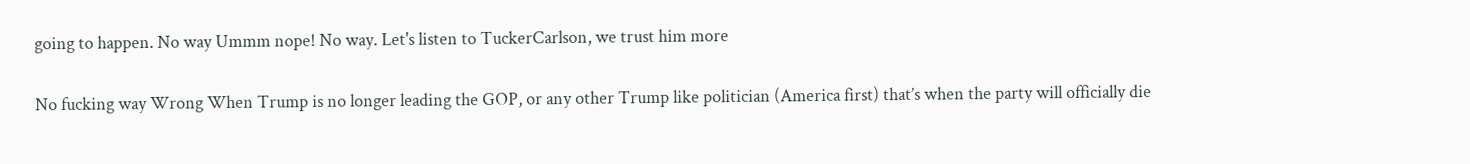going to happen. No way Ummm nope! No way. Let's listen to TuckerCarlson, we trust him more

No fucking way Wrong When Trump is no longer leading the GOP, or any other Trump like politician (America first) that’s when the party will officially die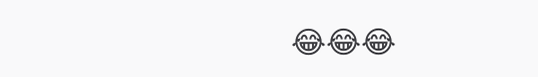😂😂😂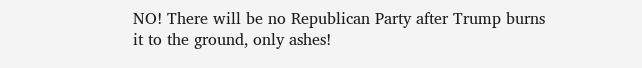NO! There will be no Republican Party after Trump burns it to the ground, only ashes!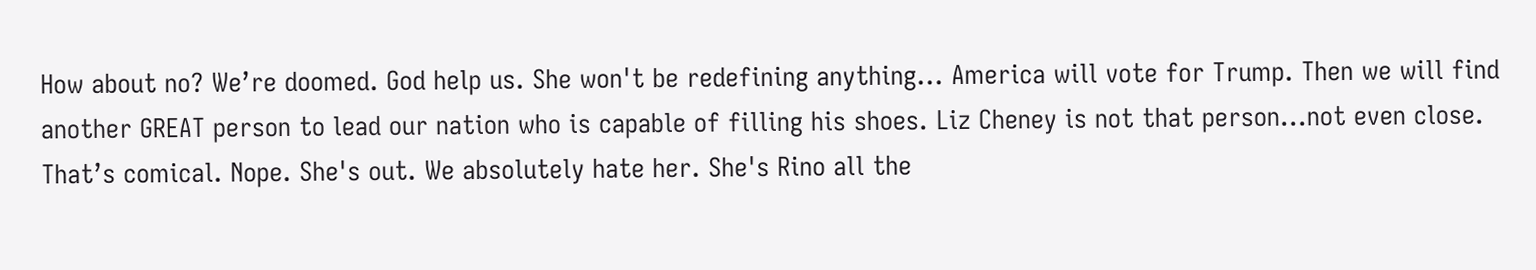How about no? We’re doomed. God help us. She won't be redefining anything... America will vote for Trump. Then we will find another GREAT person to lead our nation who is capable of filling his shoes. Liz Cheney is not that person...not even close. That’s comical. Nope. She's out. We absolutely hate her. She's Rino all the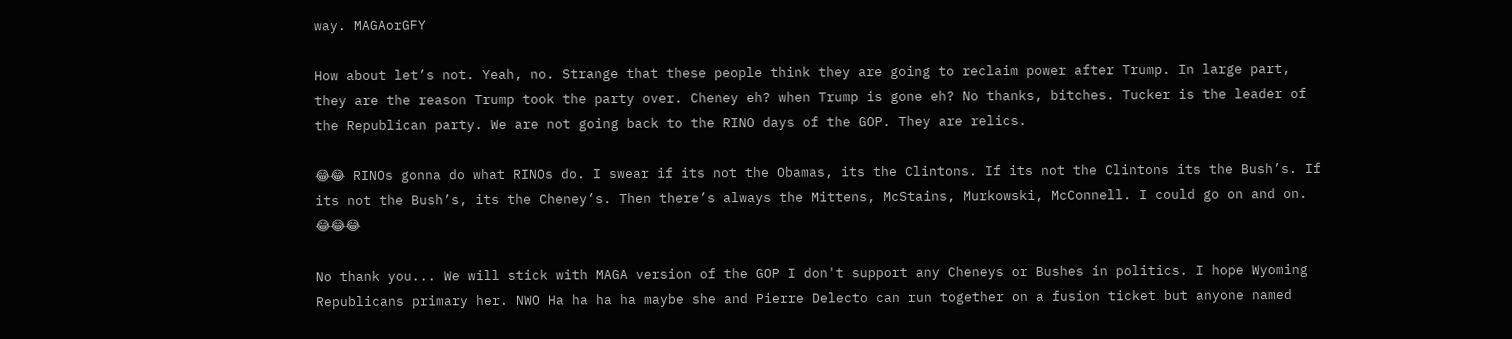way. MAGAorGFY

How about let’s not. Yeah, no. Strange that these people think they are going to reclaim power after Trump. In large part, they are the reason Trump took the party over. Cheney eh? when Trump is gone eh? No thanks, bitches. Tucker is the leader of the Republican party. We are not going back to the RINO days of the GOP. They are relics.

😂😂 RINOs gonna do what RINOs do. I swear if its not the Obamas, its the Clintons. If its not the Clintons its the Bush’s. If its not the Bush’s, its the Cheney’s. Then there’s always the Mittens, McStains, Murkowski, McConnell. I could go on and on. 😂😂😂

No thank you... We will stick with MAGA version of the GOP I don't support any Cheneys or Bushes in politics. I hope Wyoming Republicans primary her. NWO Ha ha ha ha maybe she and Pierre Delecto can run together on a fusion ticket but anyone named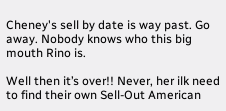Cheney's sell by date is way past. Go away. Nobody knows who this big mouth Rino is.

Well then it’s over!! Never, her ilk need to find their own Sell-Out American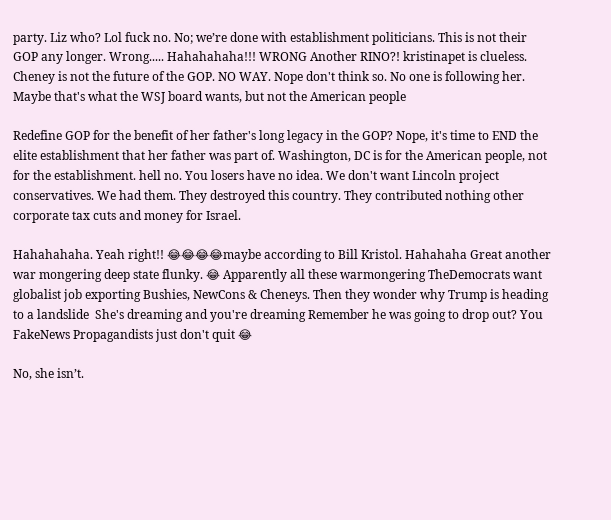party. Liz who? Lol fuck no. No; we’re done with establishment politicians. This is not their GOP any longer. Wrong..... Hahahahaha!!! WRONG Another RINO?! kristinapet is clueless. Cheney is not the future of the GOP. NO WAY. Nope don't think so. No one is following her. Maybe that's what the WSJ board wants, but not the American people

Redefine GOP for the benefit of her father's long legacy in the GOP? Nope, it's time to END the elite establishment that her father was part of. Washington, DC is for the American people, not for the establishment. hell no. You losers have no idea. We don't want Lincoln project conservatives. We had them. They destroyed this country. They contributed nothing other corporate tax cuts and money for Israel.

Hahahahaha. Yeah right!! 😂😂😂😂maybe according to Bill Kristol. Hahahaha Great another war mongering deep state flunky. 😂 Apparently all these warmongering TheDemocrats want globalist job exporting Bushies, NewCons & Cheneys. Then they wonder why Trump is heading to a landslide  She's dreaming and you're dreaming Remember he was going to drop out? You FakeNews Propagandists just don't quit 😂

No, she isn’t.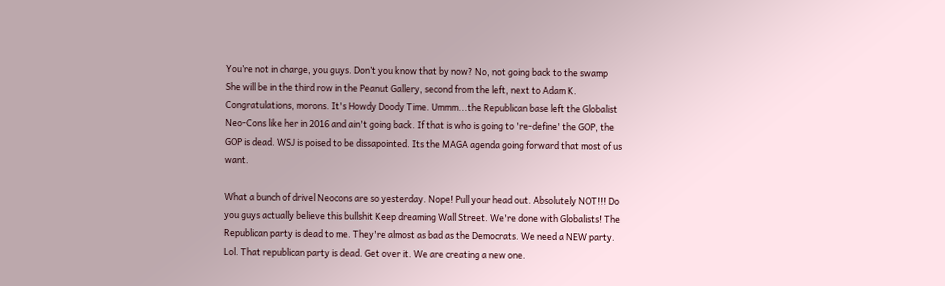You’re not in charge, you guys. Don’t you know that by now? No, not going back to the swamp She will be in the third row in the Peanut Gallery, second from the left, next to Adam K. Congratulations, morons. It's Howdy Doody Time. Ummm...the Republican base left the Globalist Neo-Cons like her in 2016 and ain't going back. If that is who is going to 're-define' the GOP, the GOP is dead. WSJ is poised to be dissapointed. Its the MAGA agenda going forward that most of us want.

What a bunch of drivel Neocons are so yesterday. Nope! Pull your head out. Absolutely NOT!!! Do you guys actually believe this bullshit Keep dreaming Wall Street. We're done with Globalists! The Republican party is dead to me. They're almost as bad as the Democrats. We need a NEW party. Lol. That republican party is dead. Get over it. We are creating a new one.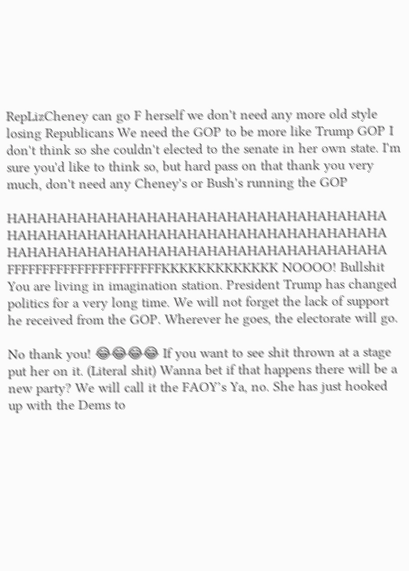RepLizCheney can go F herself we don't need any more old style losing Republicans We need the GOP to be more like Trump GOP I don't think so she couldn't elected to the senate in her own state. I'm sure you'd like to think so, but hard pass on that thank you very much, don't need any Cheney's or Bush's running the GOP

HAHAHAHAHAHAHAHAHAHAHAHAHAHAHAHAHAHAHA HAHAHAHAHAHAHAHAHAHAHAHAHAHAHAHAHAHAHA HAHAHAHAHAHAHAHAHAHAHAHAHAHAHAHAHAHAHA FFFFFFFFFFFFFFFFFFFFFFKKKKKKKKKKKKK NOOOO! Bullshit You are living in imagination station. President Trump has changed politics for a very long time. We will not forget the lack of support he received from the GOP. Wherever he goes, the electorate will go.

No thank you! 😂😂😂😂 If you want to see shit thrown at a stage put her on it. (Literal shit) Wanna bet if that happens there will be a new party? We will call it the FAOY’s Ya, no. She has just hooked up with the Dems to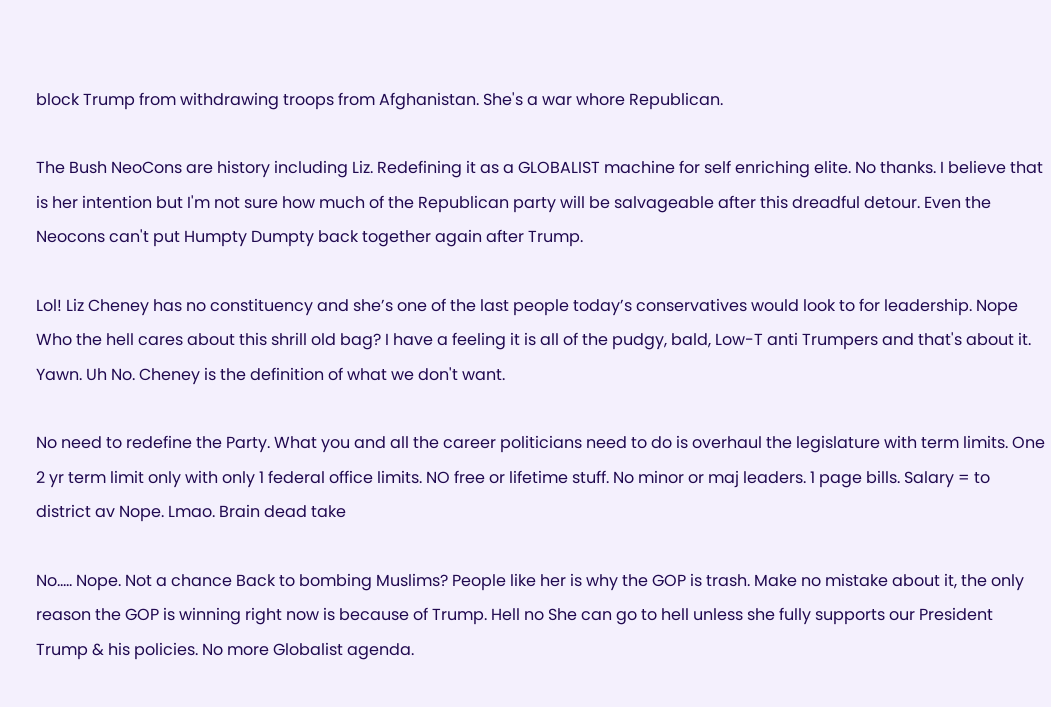block Trump from withdrawing troops from Afghanistan. She's a war whore Republican.

The Bush NeoCons are history including Liz. Redefining it as a GLOBALIST machine for self enriching elite. No thanks. I believe that is her intention but I'm not sure how much of the Republican party will be salvageable after this dreadful detour. Even the Neocons can't put Humpty Dumpty back together again after Trump.

Lol! Liz Cheney has no constituency and she’s one of the last people today’s conservatives would look to for leadership. Nope  Who the hell cares about this shrill old bag? I have a feeling it is all of the pudgy, bald, Low-T anti Trumpers and that's about it. Yawn. Uh No. Cheney is the definition of what we don't want.

No need to redefine the Party. What you and all the career politicians need to do is overhaul the legislature with term limits. One 2 yr term limit only with only 1 federal office limits. NO free or lifetime stuff. No minor or maj leaders. 1 page bills. Salary = to district av Nope. Lmao. Brain dead take

No..... Nope. Not a chance Back to bombing Muslims? People like her is why the GOP is trash. Make no mistake about it, the only reason the GOP is winning right now is because of Trump. Hell no She can go to hell unless she fully supports our President Trump & his policies. No more Globalist agenda.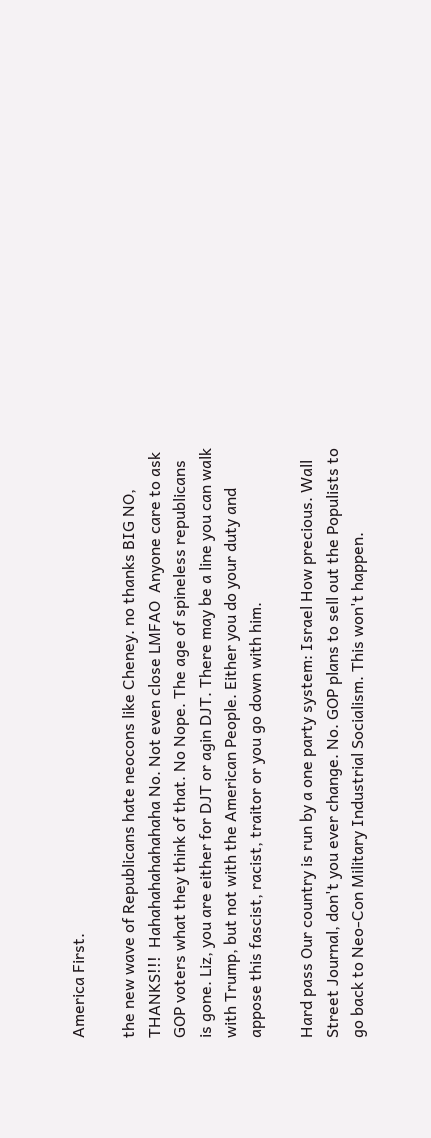America First.

the new wave of Republicans hate neocons like Cheney. no thanks BIG NO, THANKS!!!  Hahahahahahahaha No. Not even close LMFAO  Anyone care to ask GOP voters what they think of that. No Nope. The age of spineless republicans is gone. Liz, you are either for DJT or agin DJT. There may be a line you can walk with Trump, but not with the American People. Either you do your duty and appose this fascist, racist, traitor or you go down with him.

Hard pass Our country is run by a one party system: Israel How precious. Wall Street Journal, don't you ever change. No. GOP plans to sell out the Populists to go back to Neo-Con Military Industrial Socialism. This won't happen.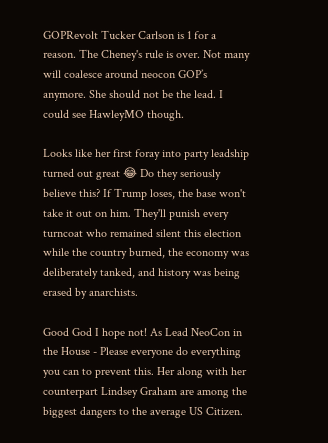GOPRevolt Tucker Carlson is 1 for a reason. The Cheney's rule is over. Not many will coalesce around neocon GOP’s anymore. She should not be the lead. I could see HawleyMO though.

Looks like her first foray into party leadship turned out great 😂 Do they seriously believe this? If Trump loses, the base won't take it out on him. They'll punish every turncoat who remained silent this election while the country burned, the economy was deliberately tanked, and history was being erased by anarchists.

Good God I hope not! As Lead NeoCon in the House - Please everyone do everything you can to prevent this. Her along with her counterpart Lindsey Graham are among the biggest dangers to the average US Citizen.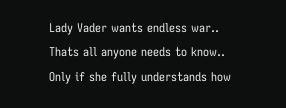Lady Vader wants endless war.. Thats all anyone needs to know.. Only if she fully understands how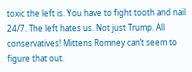toxic the left is. You have to fight tooth and nail 24/7. The left hates us. Not just Trump. All conservatives! Mittens Romney can’t seem to figure that out.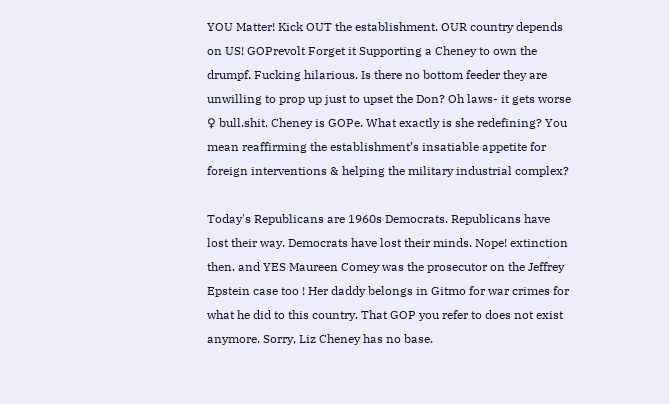YOU Matter! Kick OUT the establishment. OUR country depends on US! GOPrevolt Forget it Supporting a Cheney to own the drumpf. Fucking hilarious. Is there no bottom feeder they are unwilling to prop up just to upset the Don? Oh laws- it gets worse ♀ bull.shit. Cheney is GOPe. What exactly is she redefining? You mean reaffirming the establishment’s insatiable appetite for foreign interventions & helping the military industrial complex?

Today's Republicans are 1960s Democrats. Republicans have lost their way. Democrats have lost their minds. Nope! extinction then. and YES Maureen Comey was the prosecutor on the Jeffrey Epstein case too ! Her daddy belongs in Gitmo for war crimes for what he did to this country. That GOP you refer to does not exist anymore. Sorry, Liz Cheney has no base.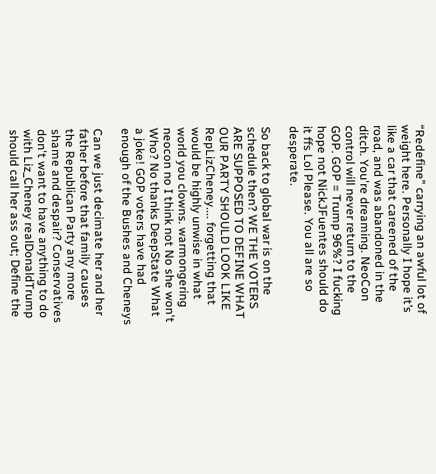“Redefine” carrying an awful lot of weight here. Personally I hope it’s like a car that careened of the road, and was abandoned in the ditch. You're dreaming. NeoCon control will never return to the GOP. GOP = Trump 96%? I fucking hope not NickJFuentes should do it ffs Lol Please. You all are so desperate.

So back to global war is on the schedule then? WE THE VOTERS ARE SUPPOSED TO DEFINE WHAT OUR PARTY SHOULD LOOK LIKE RepLizCheney.... forgetting that would be highly unwise in what world you clowns. warmongering neocon no I think not No she won't Who? No thanks DeepState What a joke! GOP voters have had enough of the Bushes and Cheneys

Can we just decimate her and her father before that family causes the Republican Party any more shame and despair? Conservatives don't want to have anything to do with Liz_Cheney realDonaldTrump should call her ass out; Define the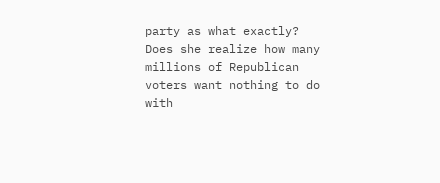party as what exactly? Does she realize how many millions of Republican voters want nothing to do with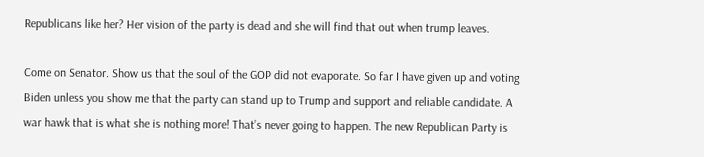Republicans like her? Her vision of the party is dead and she will find that out when trump leaves.

Come on Senator. Show us that the soul of the GOP did not evaporate. So far I have given up and voting Biden unless you show me that the party can stand up to Trump and support and reliable candidate. A war hawk that is what she is nothing more! That’s never going to happen. The new Republican Party is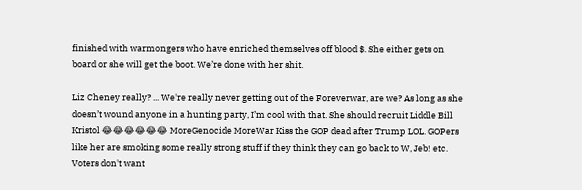finished with warmongers who have enriched themselves off blood $. She either gets on board or she will get the boot. We’re done with her shit.

Liz Cheney really? ... We're really never getting out of the Foreverwar, are we? As long as she doesn’t wound anyone in a hunting party, I’m cool with that. She should recruit Liddle Bill Kristol 😂😂😂😂😂😂 MoreGenocide MoreWar Kiss the GOP dead after Trump LOL. GOPers like her are smoking some really strong stuff if they think they can go back to W, Jeb! etc. Voters don't want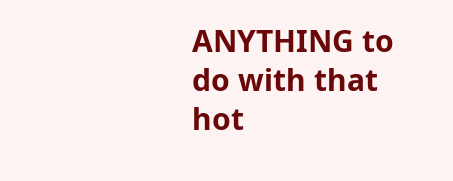ANYTHING to do with that hot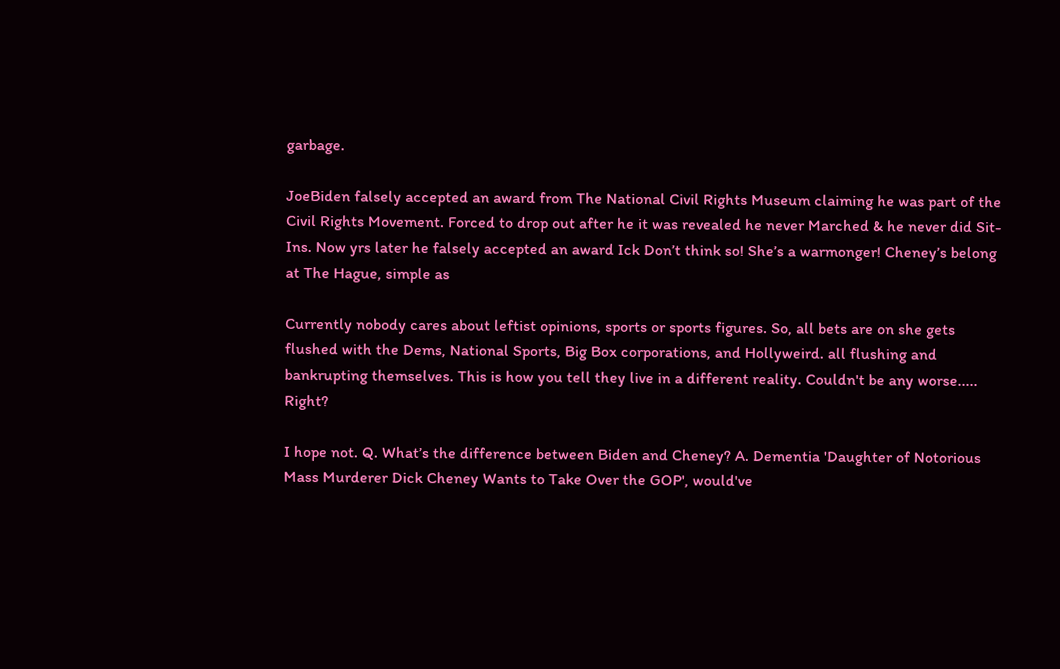garbage.

JoeBiden falsely accepted an award from The National Civil Rights Museum claiming he was part of the Civil Rights Movement. Forced to drop out after he it was revealed he never Marched & he never did Sit-Ins. Now yrs later he falsely accepted an award Ick Don’t think so! She’s a warmonger! Cheney’s belong at The Hague, simple as

Currently nobody cares about leftist opinions, sports or sports figures. So, all bets are on she gets flushed with the Dems, National Sports, Big Box corporations, and Hollyweird. all flushing and bankrupting themselves. This is how you tell they live in a different reality. Couldn't be any worse..... Right?

I hope not. Q. What’s the difference between Biden and Cheney? A. Dementia 'Daughter of Notorious Mass Murderer Dick Cheney Wants to Take Over the GOP', would've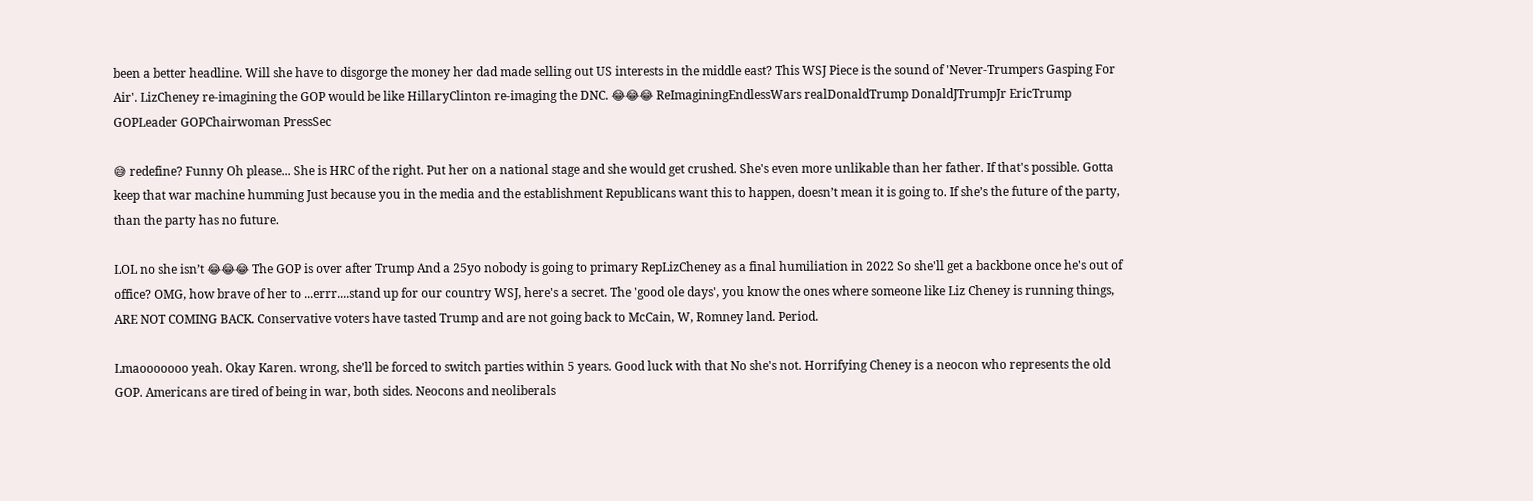been a better headline. Will she have to disgorge the money her dad made selling out US interests in the middle east? This WSJ Piece is the sound of 'Never-Trumpers Gasping For Air'. LizCheney re-imagining the GOP would be like HillaryClinton re-imaging the DNC. 😂😂😂 ReImaginingEndlessWars realDonaldTrump DonaldJTrumpJr EricTrump GOPLeader GOPChairwoman PressSec

😅 redefine? Funny Oh please... She is HRC of the right. Put her on a national stage and she would get crushed. She's even more unlikable than her father. If that's possible. Gotta keep that war machine humming Just because you in the media and the establishment Republicans want this to happen, doesn’t mean it is going to. If she’s the future of the party, than the party has no future.

LOL no she isn’t 😂😂😂 The GOP is over after Trump And a 25yo nobody is going to primary RepLizCheney as a final humiliation in 2022 So she'll get a backbone once he's out of office? OMG, how brave of her to ...errr....stand up for our country WSJ, here's a secret. The 'good ole days', you know the ones where someone like Liz Cheney is running things, ARE NOT COMING BACK. Conservative voters have tasted Trump and are not going back to McCain, W, Romney land. Period.

Lmaooooooo yeah. Okay Karen. wrong, she’ll be forced to switch parties within 5 years. Good luck with that No she's not. Horrifying Cheney is a neocon who represents the old GOP. Americans are tired of being in war, both sides. Neocons and neoliberals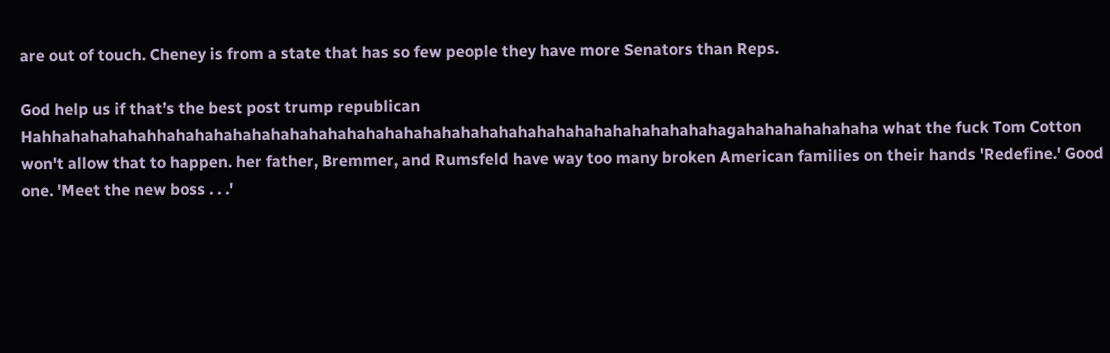are out of touch. Cheney is from a state that has so few people they have more Senators than Reps.

God help us if that’s the best post trump republican Hahhahahahahahhahahahahahahahahahahahahahahahahahahahahahahahahahahahahahagahahahahahahaha what the fuck Tom Cotton won't allow that to happen. her father, Bremmer, and Rumsfeld have way too many broken American families on their hands 'Redefine.' Good one. 'Meet the new boss . . .'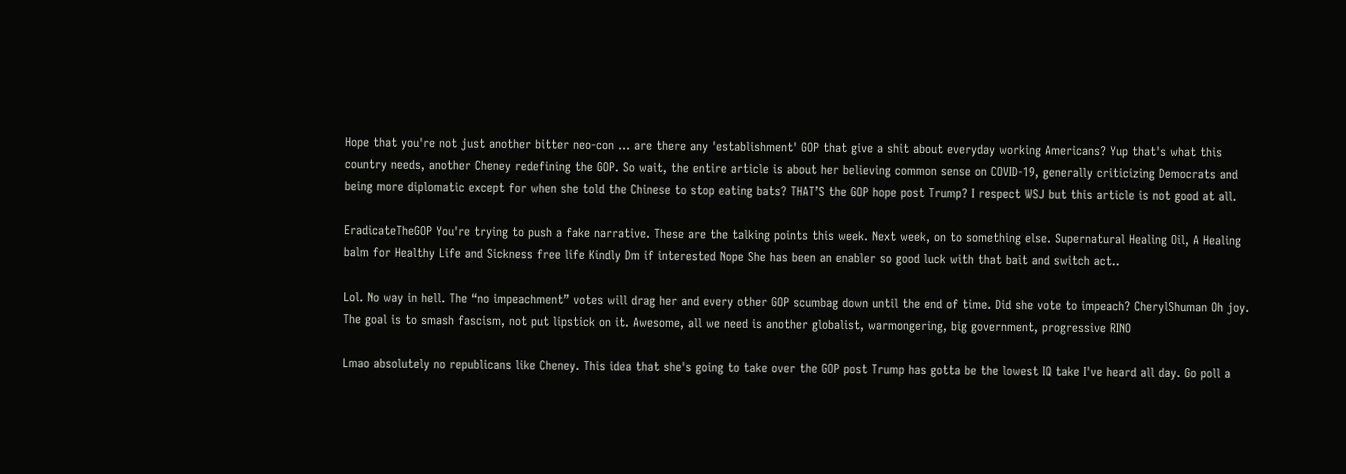Hope that you're not just another bitter neo-con ... are there any 'establishment' GOP that give a shit about everyday working Americans? Yup that's what this country needs, another Cheney redefining the GOP. So wait, the entire article is about her believing common sense on COVID-19, generally criticizing Democrats and being more diplomatic except for when she told the Chinese to stop eating bats? THAT’S the GOP hope post Trump? I respect WSJ but this article is not good at all.

EradicateTheGOP You're trying to push a fake narrative. These are the talking points this week. Next week, on to something else. Supernatural Healing Oil, A Healing balm for Healthy Life and Sickness free life Kindly Dm if interested Nope She has been an enabler so good luck with that bait and switch act..

Lol. No way in hell. The “no impeachment” votes will drag her and every other GOP scumbag down until the end of time. Did she vote to impeach? CherylShuman Oh joy. The goal is to smash fascism, not put lipstick on it. Awesome, all we need is another globalist, warmongering, big government, progressive RINO

Lmao absolutely no republicans like Cheney. This idea that she's going to take over the GOP post Trump has gotta be the lowest IQ take I've heard all day. Go poll a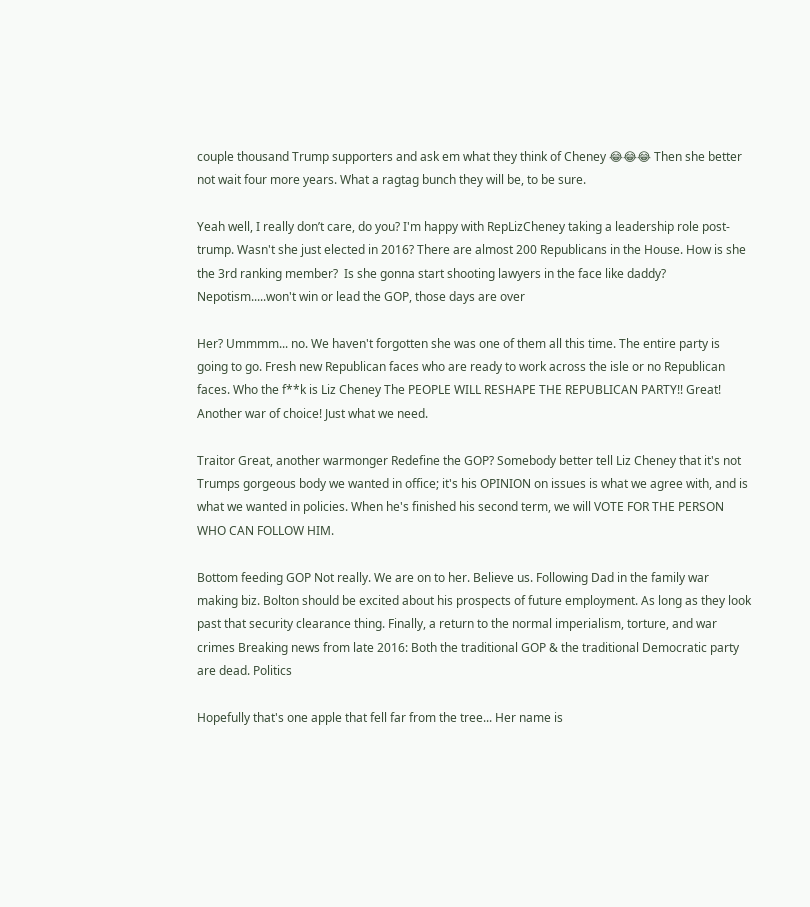couple thousand Trump supporters and ask em what they think of Cheney 😂😂😂 Then she better not wait four more years. What a ragtag bunch they will be, to be sure.

Yeah well, I really don’t care, do you? I'm happy with RepLizCheney taking a leadership role post-trump. Wasn't she just elected in 2016? There are almost 200 Republicans in the House. How is she the 3rd ranking member?  Is she gonna start shooting lawyers in the face like daddy? Nepotism.....won't win or lead the GOP, those days are over

Her? Ummmm... no. We haven't forgotten she was one of them all this time. The entire party is going to go. Fresh new Republican faces who are ready to work across the isle or no Republican faces. Who the f**k is Liz Cheney The PEOPLE WILL RESHAPE THE REPUBLICAN PARTY!! Great! Another war of choice! Just what we need.

Traitor Great, another warmonger Redefine the GOP? Somebody better tell Liz Cheney that it's not Trumps gorgeous body we wanted in office; it's his OPINION on issues is what we agree with, and is what we wanted in policies. When he's finished his second term, we will VOTE FOR THE PERSON WHO CAN FOLLOW HIM.

Bottom feeding GOP Not really. We are on to her. Believe us. Following Dad in the family war making biz. Bolton should be excited about his prospects of future employment. As long as they look past that security clearance thing. Finally, a return to the normal imperialism, torture, and war crimes Breaking news from late 2016: Both the traditional GOP & the traditional Democratic party are dead. Politics

Hopefully that's one apple that fell far from the tree... Her name is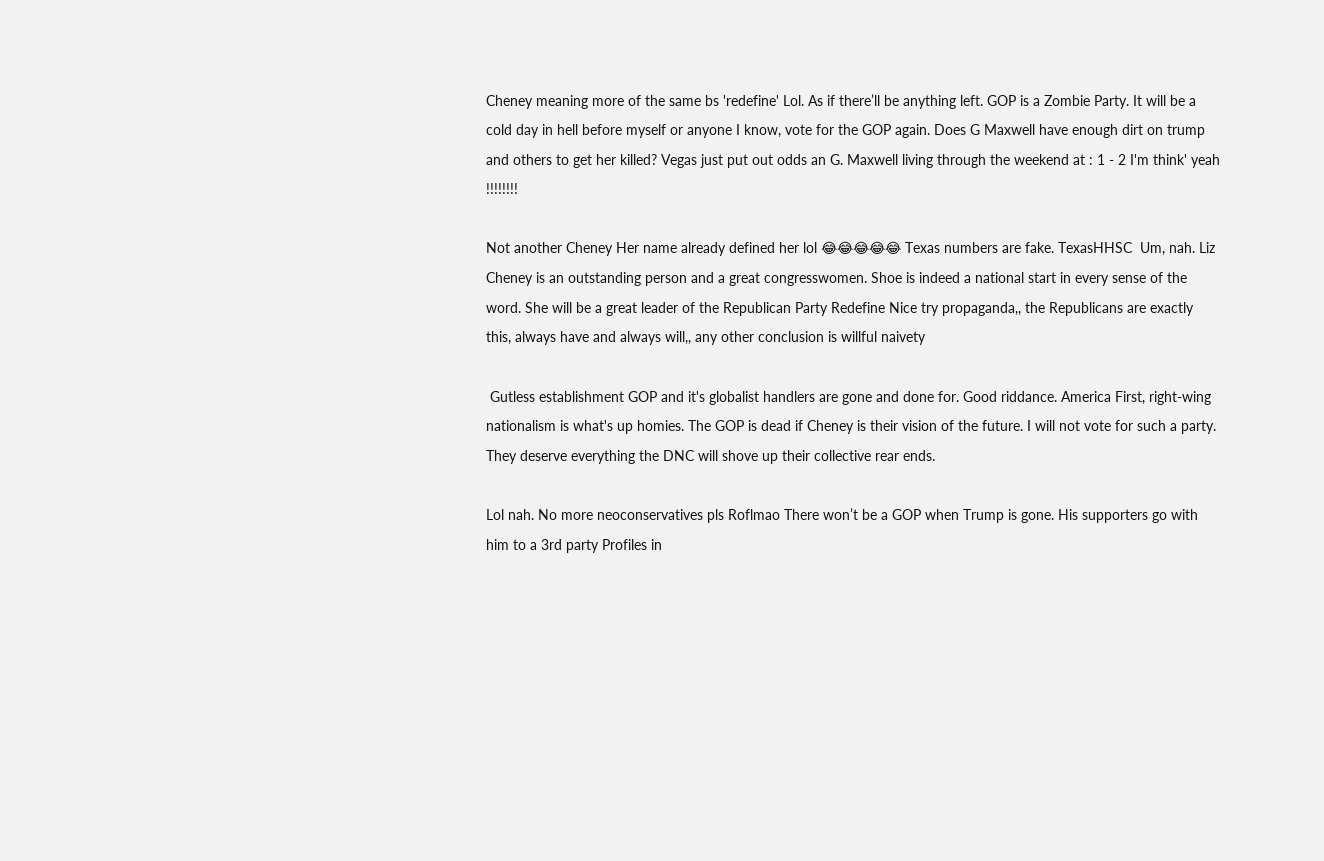Cheney meaning more of the same bs 'redefine' Lol. As if there’ll be anything left. GOP is a Zombie Party. It will be a cold day in hell before myself or anyone I know, vote for the GOP again. Does G Maxwell have enough dirt on trump and others to get her killed? Vegas just put out odds an G. Maxwell living through the weekend at : 1 - 2 I'm think' yeah !!!!!!!!

Not another Cheney Her name already defined her lol 😂😂😂😂😂 Texas numbers are fake. TexasHHSC  Um, nah. Liz Cheney is an outstanding person and a great congresswomen. Shoe is indeed a national start in every sense of the word. She will be a great leader of the Republican Party Redefine Nice try propaganda,, the Republicans are exactly this, always have and always will,, any other conclusion is willful naivety

 Gutless establishment GOP and it's globalist handlers are gone and done for. Good riddance. America First, right-wing nationalism is what's up homies. The GOP is dead if Cheney is their vision of the future. I will not vote for such a party. They deserve everything the DNC will shove up their collective rear ends.

Lol nah. No more neoconservatives pls Roflmao There won’t be a GOP when Trump is gone. His supporters go with him to a 3rd party Profiles in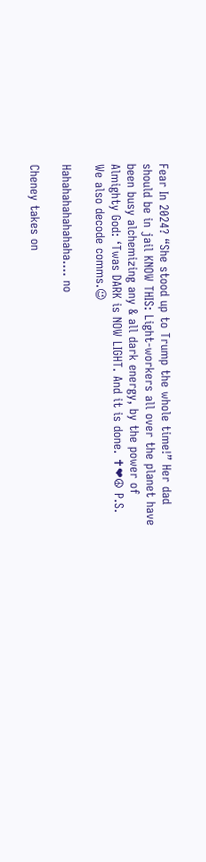Fear In 2024? “She stood up to Trump the whole time!” Her dad should be in jail KNOW THIS: Light-workers all over the planet have been busy alchemizing any & all dark energy, by the power of Almighty God: ‘Twas DARK is NOW LIGHT. And it is done. ✝❤☮ P.S. We also decode comms.😉

Hahahahahahahaha.... no

Cheney takes on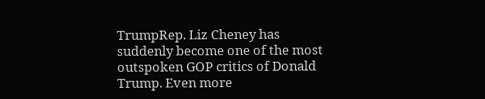TrumpRep. Liz Cheney has suddenly become one of the most outspoken GOP critics of Donald Trump. Even more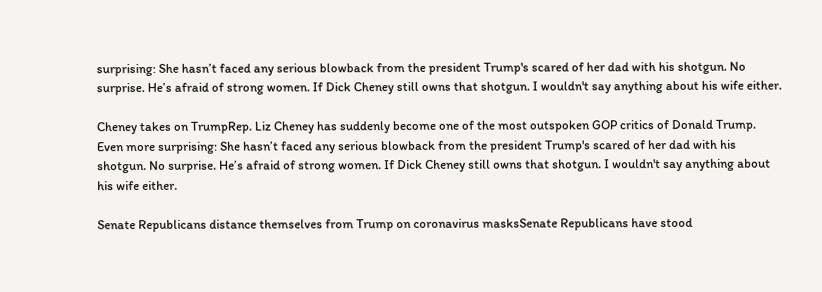surprising: She hasn’t faced any serious blowback from the president Trump's scared of her dad with his shotgun. No surprise. He’s afraid of strong women. If Dick Cheney still owns that shotgun. I wouldn't say anything about his wife either.

Cheney takes on TrumpRep. Liz Cheney has suddenly become one of the most outspoken GOP critics of Donald Trump. Even more surprising: She hasn’t faced any serious blowback from the president Trump's scared of her dad with his shotgun. No surprise. He’s afraid of strong women. If Dick Cheney still owns that shotgun. I wouldn't say anything about his wife either.

Senate Republicans distance themselves from Trump on coronavirus masksSenate Republicans have stood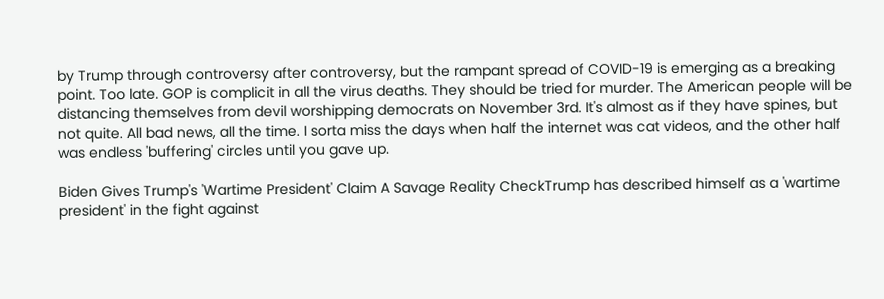by Trump through controversy after controversy, but the rampant spread of COVID-19 is emerging as a breaking point. Too late. GOP is complicit in all the virus deaths. They should be tried for murder. The American people will be distancing themselves from devil worshipping democrats on November 3rd. It's almost as if they have spines, but not quite. All bad news, all the time. I sorta miss the days when half the internet was cat videos, and the other half was endless 'buffering' circles until you gave up.

Biden Gives Trump's 'Wartime President' Claim A Savage Reality CheckTrump has described himself as a 'wartime president' in the fight against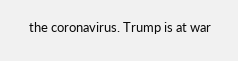the coronavirus. Trump is at war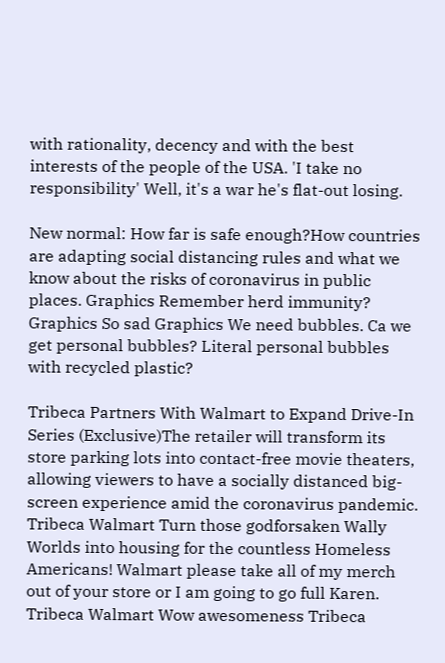with rationality, decency and with the best interests of the people of the USA. 'I take no responsibility' Well, it's a war he's flat-out losing.

New normal: How far is safe enough?How countries are adapting social distancing rules and what we know about the risks of coronavirus in public places. Graphics Remember herd immunity? Graphics So sad Graphics We need bubbles. Ca we get personal bubbles? Literal personal bubbles with recycled plastic?

Tribeca Partners With Walmart to Expand Drive-In Series (Exclusive)The retailer will transform its store parking lots into contact-free movie theaters, allowing viewers to have a socially distanced big-screen experience amid the coronavirus pandemic. Tribeca Walmart Turn those godforsaken Wally Worlds into housing for the countless Homeless Americans! Walmart please take all of my merch out of your store or I am going to go full Karen. Tribeca Walmart Wow awesomeness Tribeca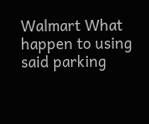Walmart What happen to using said parking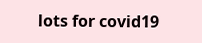lots for covid19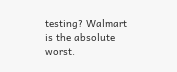testing? Walmart is the absolute worst.